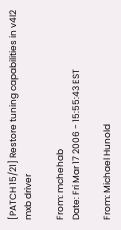[PATCH 15/21] Restore tuning capabilities in v4l2 mxb driver

From: mchehab
Date: Fri Mar 17 2006 - 15:55:43 EST

From: Michael Hunold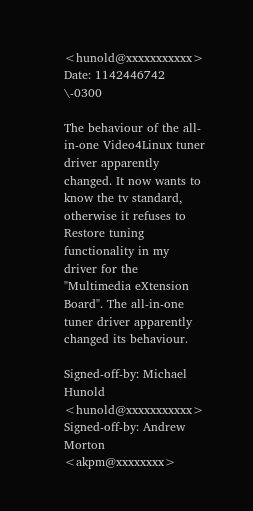<hunold@xxxxxxxxxxx>
Date: 1142446742 \-0300

The behaviour of the all-in-one Video4Linux tuner driver apparently
changed. It now wants to know the tv standard, otherwise it refuses to
Restore tuning functionality in my driver for the "Multimedia eXtension
Board". The all-in-one tuner driver apparently changed its behaviour.

Signed-off-by: Michael Hunold <hunold@xxxxxxxxxxx>
Signed-off-by: Andrew Morton <akpm@xxxxxxxx>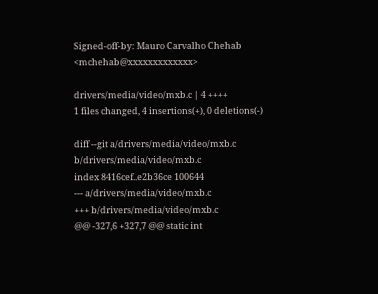Signed-off-by: Mauro Carvalho Chehab <mchehab@xxxxxxxxxxxxx>

drivers/media/video/mxb.c | 4 ++++
1 files changed, 4 insertions(+), 0 deletions(-)

diff --git a/drivers/media/video/mxb.c b/drivers/media/video/mxb.c
index 8416cef..e2b36ce 100644
--- a/drivers/media/video/mxb.c
+++ b/drivers/media/video/mxb.c
@@ -327,6 +327,7 @@ static int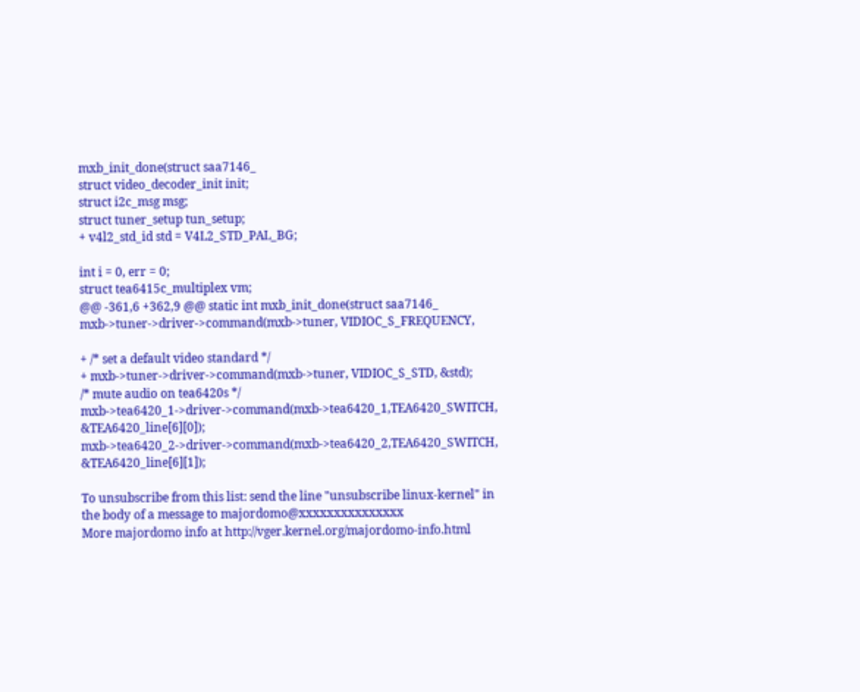mxb_init_done(struct saa7146_
struct video_decoder_init init;
struct i2c_msg msg;
struct tuner_setup tun_setup;
+ v4l2_std_id std = V4L2_STD_PAL_BG;

int i = 0, err = 0;
struct tea6415c_multiplex vm;
@@ -361,6 +362,9 @@ static int mxb_init_done(struct saa7146_
mxb->tuner->driver->command(mxb->tuner, VIDIOC_S_FREQUENCY,

+ /* set a default video standard */
+ mxb->tuner->driver->command(mxb->tuner, VIDIOC_S_STD, &std);
/* mute audio on tea6420s */
mxb->tea6420_1->driver->command(mxb->tea6420_1,TEA6420_SWITCH, &TEA6420_line[6][0]);
mxb->tea6420_2->driver->command(mxb->tea6420_2,TEA6420_SWITCH, &TEA6420_line[6][1]);

To unsubscribe from this list: send the line "unsubscribe linux-kernel" in
the body of a message to majordomo@xxxxxxxxxxxxxxx
More majordomo info at http://vger.kernel.org/majordomo-info.html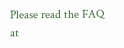Please read the FAQ at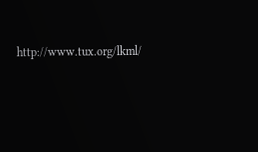http://www.tux.org/lkml/